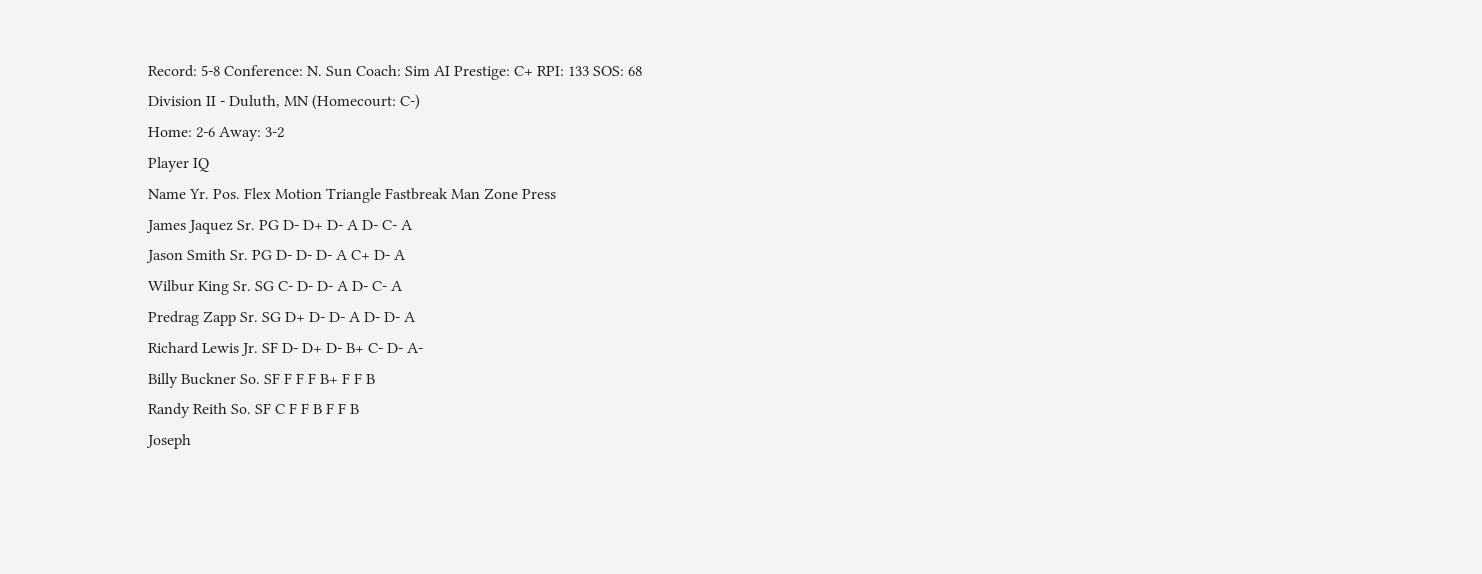Record: 5-8 Conference: N. Sun Coach: Sim AI Prestige: C+ RPI: 133 SOS: 68
Division II - Duluth, MN (Homecourt: C-)
Home: 2-6 Away: 3-2
Player IQ
Name Yr. Pos. Flex Motion Triangle Fastbreak Man Zone Press
James Jaquez Sr. PG D- D+ D- A D- C- A
Jason Smith Sr. PG D- D- D- A C+ D- A
Wilbur King Sr. SG C- D- D- A D- C- A
Predrag Zapp Sr. SG D+ D- D- A D- D- A
Richard Lewis Jr. SF D- D+ D- B+ C- D- A-
Billy Buckner So. SF F F F B+ F F B
Randy Reith So. SF C F F B F F B
Joseph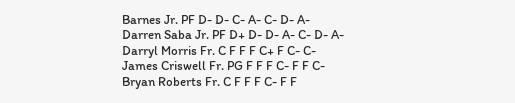Barnes Jr. PF D- D- C- A- C- D- A-
Darren Saba Jr. PF D+ D- D- A- C- D- A-
Darryl Morris Fr. C F F F C+ F C- C-
James Criswell Fr. PG F F F C- F F C-
Bryan Roberts Fr. C F F F C- F F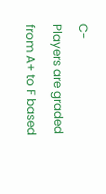C-
Players are graded from A+ to F based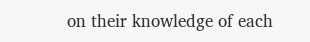on their knowledge of each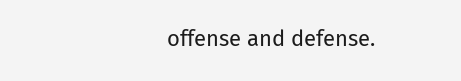offense and defense.